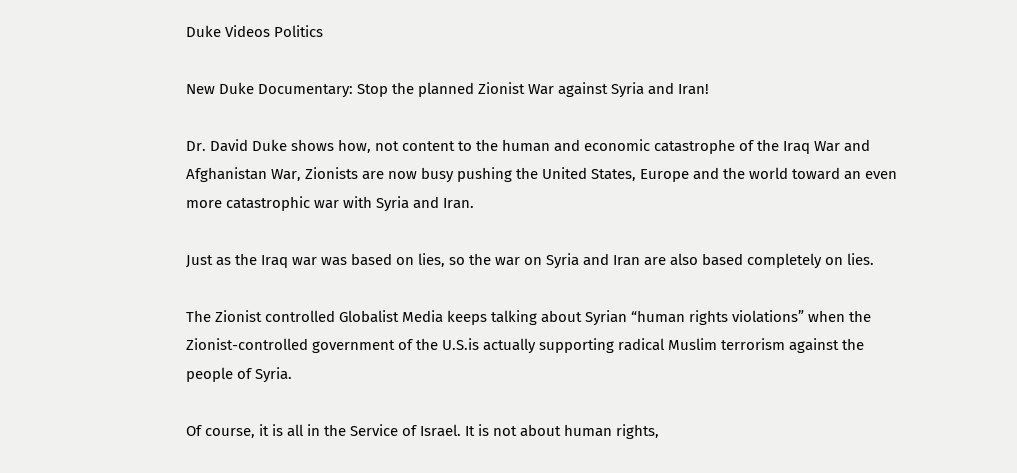Duke Videos Politics

New Duke Documentary: Stop the planned Zionist War against Syria and Iran!

Dr. David Duke shows how, not content to the human and economic catastrophe of the Iraq War and Afghanistan War, Zionists are now busy pushing the United States, Europe and the world toward an even more catastrophic war with Syria and Iran.

Just as the Iraq war was based on lies, so the war on Syria and Iran are also based completely on lies.

The Zionist controlled Globalist Media keeps talking about Syrian “human rights violations” when the Zionist-controlled government of the U.S.is actually supporting radical Muslim terrorism against the people of Syria.

Of course, it is all in the Service of Israel. It is not about human rights,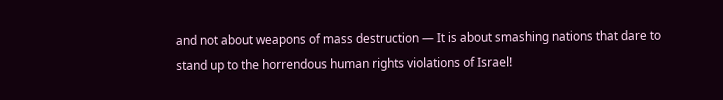and not about weapons of mass destruction — It is about smashing nations that dare to stand up to the horrendous human rights violations of Israel!